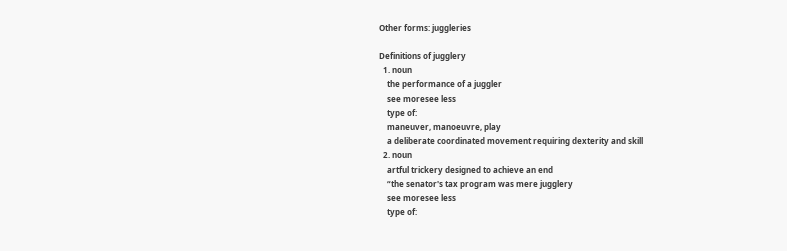Other forms: juggleries

Definitions of jugglery
  1. noun
    the performance of a juggler
    see moresee less
    type of:
    maneuver, manoeuvre, play
    a deliberate coordinated movement requiring dexterity and skill
  2. noun
    artful trickery designed to achieve an end
    “the senator's tax program was mere jugglery
    see moresee less
    type of: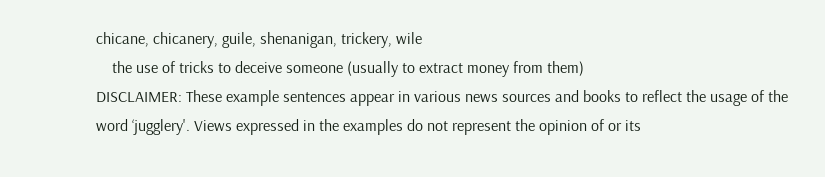chicane, chicanery, guile, shenanigan, trickery, wile
    the use of tricks to deceive someone (usually to extract money from them)
DISCLAIMER: These example sentences appear in various news sources and books to reflect the usage of the word ‘jugglery'. Views expressed in the examples do not represent the opinion of or its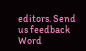editors. Send us feedback
Word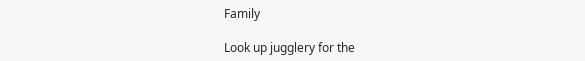Family

Look up jugglery for the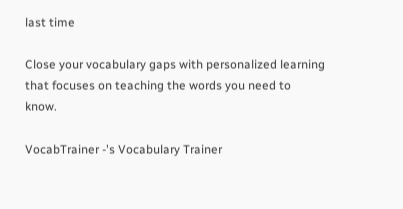last time

Close your vocabulary gaps with personalized learning that focuses on teaching the words you need to know.

VocabTrainer -'s Vocabulary Trainer